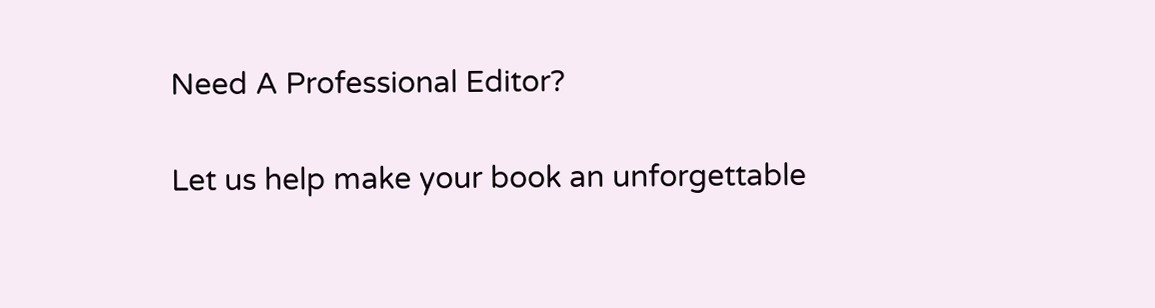Need A Professional Editor?

Let us help make your book an unforgettable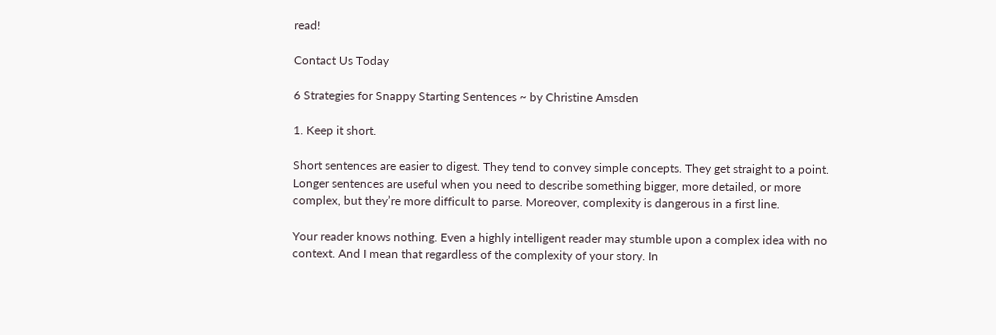read!

Contact Us Today

6 Strategies for Snappy Starting Sentences ~ by Christine Amsden

1. Keep it short.

Short sentences are easier to digest. They tend to convey simple concepts. They get straight to a point. Longer sentences are useful when you need to describe something bigger, more detailed, or more complex, but they’re more difficult to parse. Moreover, complexity is dangerous in a first line.

Your reader knows nothing. Even a highly intelligent reader may stumble upon a complex idea with no context. And I mean that regardless of the complexity of your story. In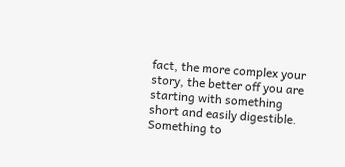fact, the more complex your story, the better off you are starting with something short and easily digestible. Something to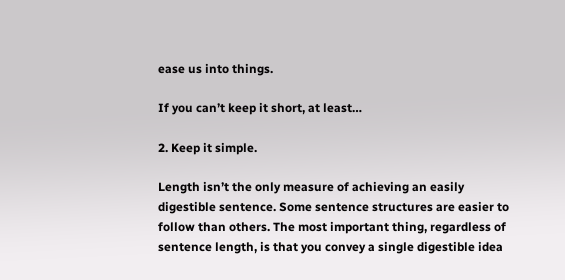ease us into things.

If you can’t keep it short, at least…

2. Keep it simple.

Length isn’t the only measure of achieving an easily digestible sentence. Some sentence structures are easier to follow than others. The most important thing, regardless of sentence length, is that you convey a single digestible idea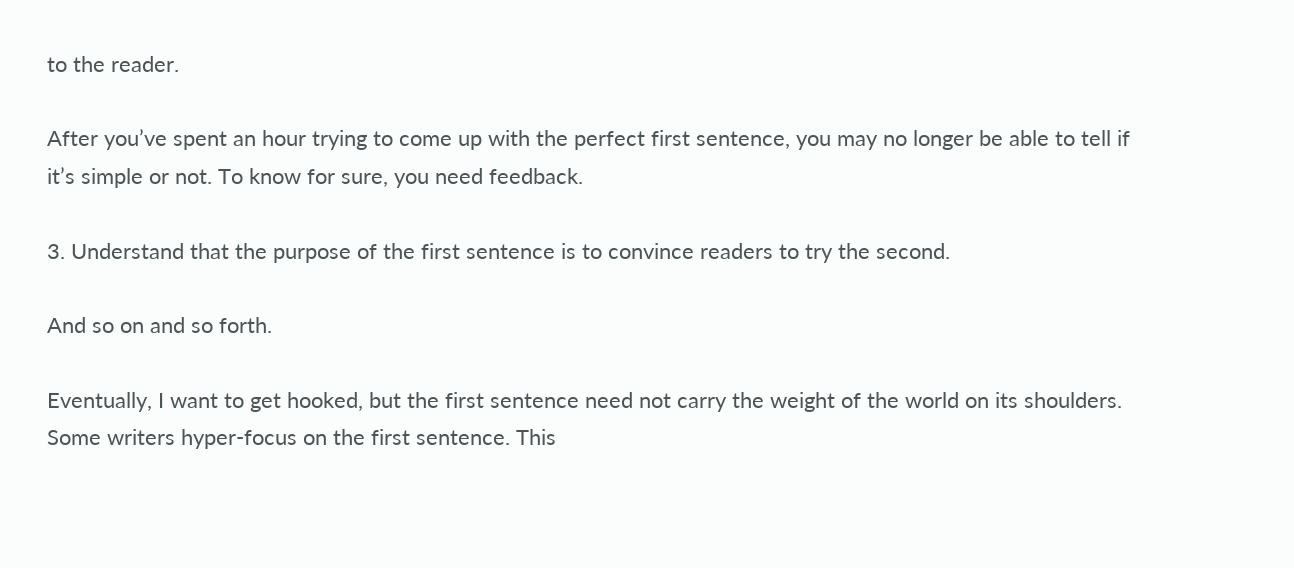to the reader.

After you’ve spent an hour trying to come up with the perfect first sentence, you may no longer be able to tell if it’s simple or not. To know for sure, you need feedback.

3. Understand that the purpose of the first sentence is to convince readers to try the second.

And so on and so forth.

Eventually, I want to get hooked, but the first sentence need not carry the weight of the world on its shoulders. Some writers hyper-focus on the first sentence. This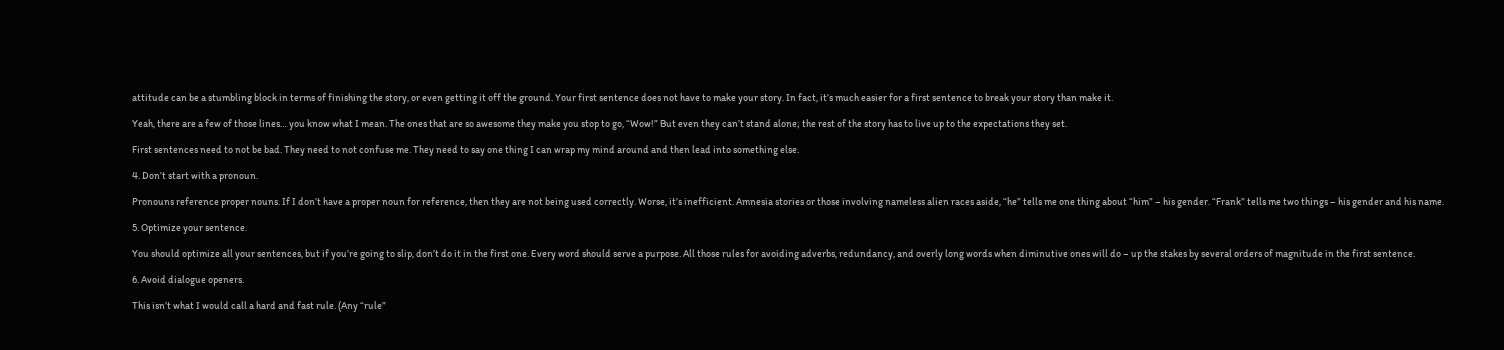attitude can be a stumbling block in terms of finishing the story, or even getting it off the ground. Your first sentence does not have to make your story. In fact, it’s much easier for a first sentence to break your story than make it.

Yeah, there are a few of those lines… you know what I mean. The ones that are so awesome they make you stop to go, “Wow!” But even they can’t stand alone; the rest of the story has to live up to the expectations they set.

First sentences need to not be bad. They need to not confuse me. They need to say one thing I can wrap my mind around and then lead into something else.

4. Don’t start with a pronoun.

Pronouns reference proper nouns. If I don’t have a proper noun for reference, then they are not being used correctly. Worse, it’s inefficient. Amnesia stories or those involving nameless alien races aside, “he” tells me one thing about “him” – his gender. “Frank” tells me two things – his gender and his name.

5. Optimize your sentence.

You should optimize all your sentences, but if you’re going to slip, don’t do it in the first one. Every word should serve a purpose. All those rules for avoiding adverbs, redundancy, and overly long words when diminutive ones will do – up the stakes by several orders of magnitude in the first sentence.

6. Avoid dialogue openers.

This isn’t what I would call a hard and fast rule. (Any “rule”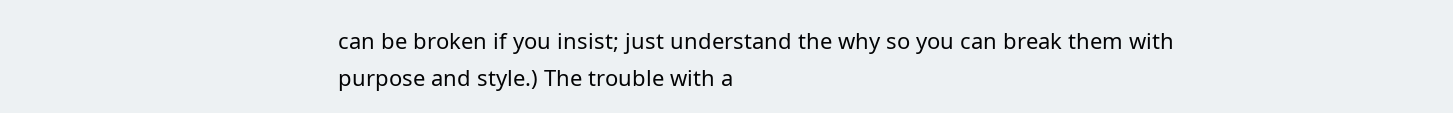can be broken if you insist; just understand the why so you can break them with purpose and style.) The trouble with a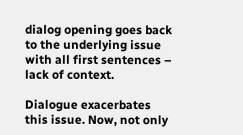dialog opening goes back to the underlying issue with all first sentences – lack of context.

Dialogue exacerbates this issue. Now, not only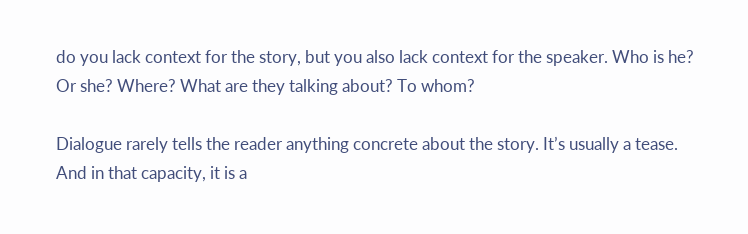do you lack context for the story, but you also lack context for the speaker. Who is he? Or she? Where? What are they talking about? To whom?

Dialogue rarely tells the reader anything concrete about the story. It’s usually a tease. And in that capacity, it is a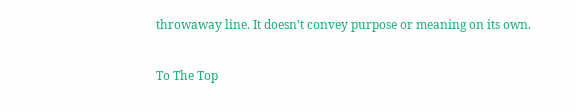throwaway line. It doesn’t convey purpose or meaning on its own.

To The Top